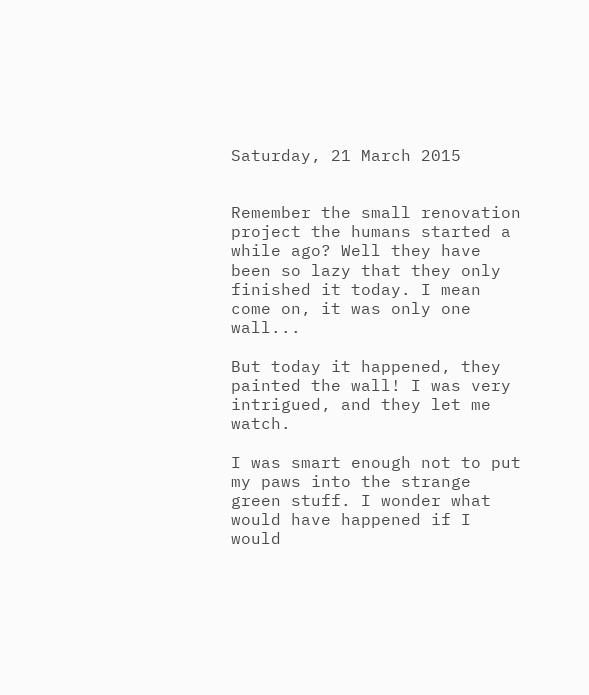Saturday, 21 March 2015


Remember the small renovation project the humans started a while ago? Well they have been so lazy that they only finished it today. I mean come on, it was only one wall...

But today it happened, they painted the wall! I was very intrigued, and they let me watch.

I was smart enough not to put my paws into the strange green stuff. I wonder what would have happened if I would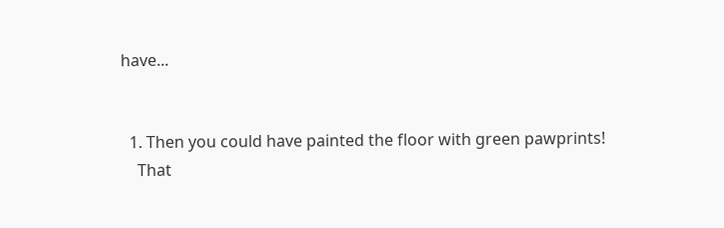have...


  1. Then you could have painted the floor with green pawprints!
    That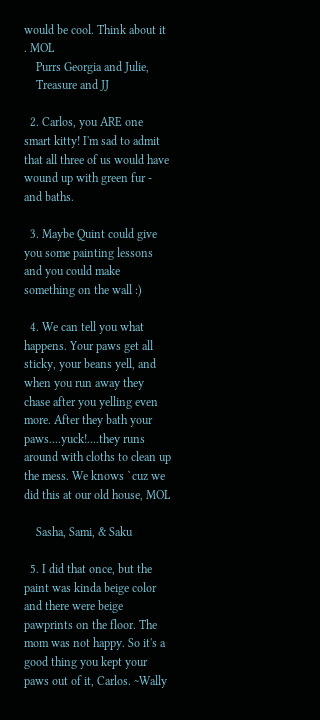would be cool. Think about it . MOL
    Purrs Georgia and Julie,
    Treasure and JJ

  2. Carlos, you ARE one smart kitty! I'm sad to admit that all three of us would have wound up with green fur - and baths.

  3. Maybe Quint could give you some painting lessons and you could make something on the wall :)

  4. We can tell you what happens. Your paws get all sticky, your beans yell, and when you run away they chase after you yelling even more. After they bath your paws....yuck!....they runs around with cloths to clean up the mess. We knows `cuz we did this at our old house, MOL

    Sasha, Sami, & Saku

  5. I did that once, but the paint was kinda beige color and there were beige pawprints on the floor. The mom was not happy. So it's a good thing you kept your paws out of it, Carlos. ~Wally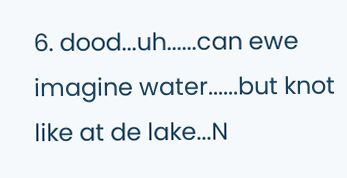6. dood...uh......can ewe imagine water......but knot like at de lake...N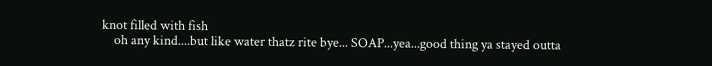knot filled with fish
    oh any kind....but like water thatz rite bye... SOAP...yea...good thing ya stayed outta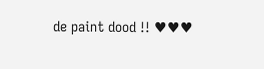de paint dood !! ♥♥♥